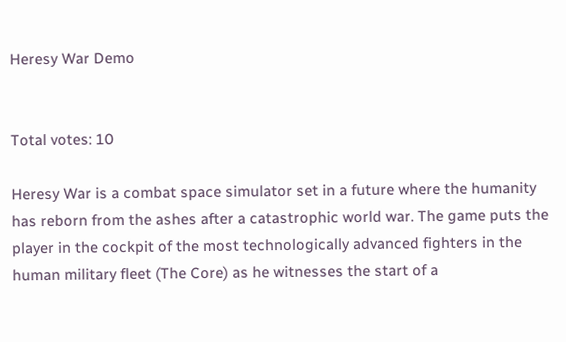Heresy War Demo


Total votes: 10

Heresy War is a combat space simulator set in a future where the humanity has reborn from the ashes after a catastrophic world war. The game puts the player in the cockpit of the most technologically advanced fighters in the human military fleet (The Core) as he witnesses the start of a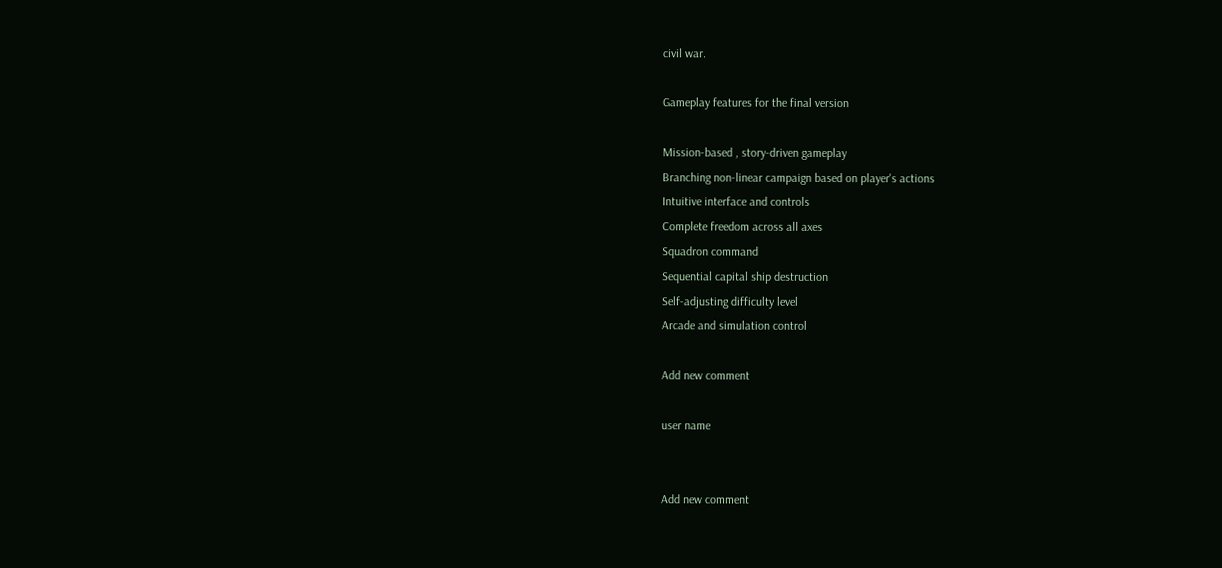civil war.

Gameplay features for the final version

Mission-based , story-driven gameplay
Branching non-linear campaign based on player's actions
Intuitive interface and controls
Complete freedom across all axes
Squadron command
Sequential capital ship destruction
Self-adjusting difficulty level
Arcade and simulation control

Add new comment

user name


Add new comment